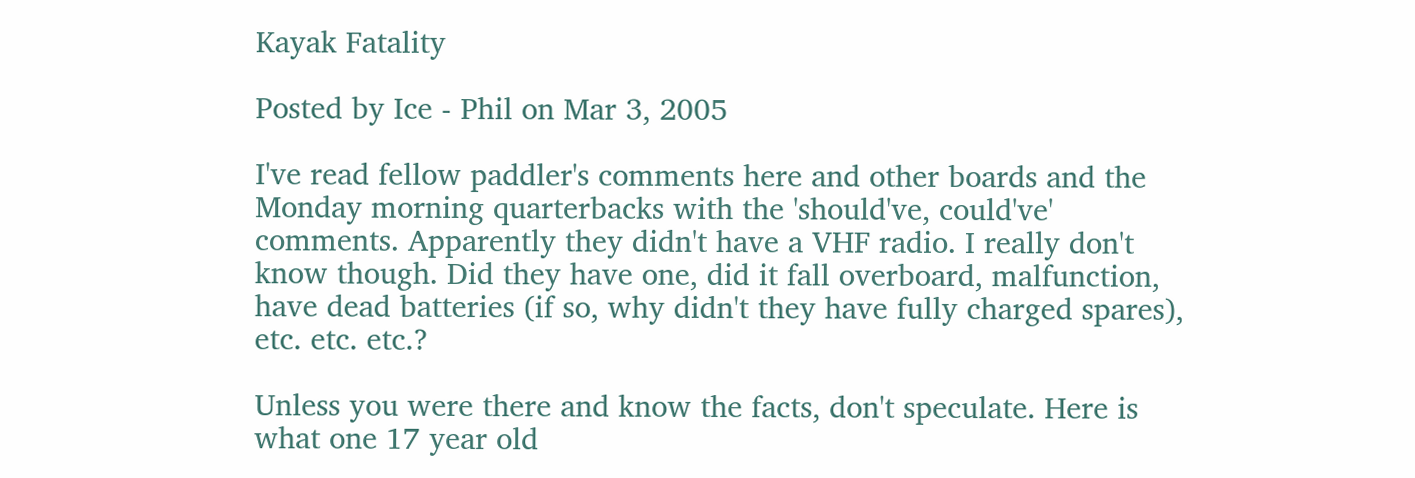Kayak Fatality

Posted by Ice - Phil on Mar 3, 2005

I've read fellow paddler's comments here and other boards and the Monday morning quarterbacks with the 'should've, could've' comments. Apparently they didn't have a VHF radio. I really don't know though. Did they have one, did it fall overboard, malfunction, have dead batteries (if so, why didn't they have fully charged spares), etc. etc. etc.?

Unless you were there and know the facts, don't speculate. Here is what one 17 year old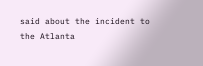said about the incident to the Atlanta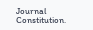Journal Constitution.